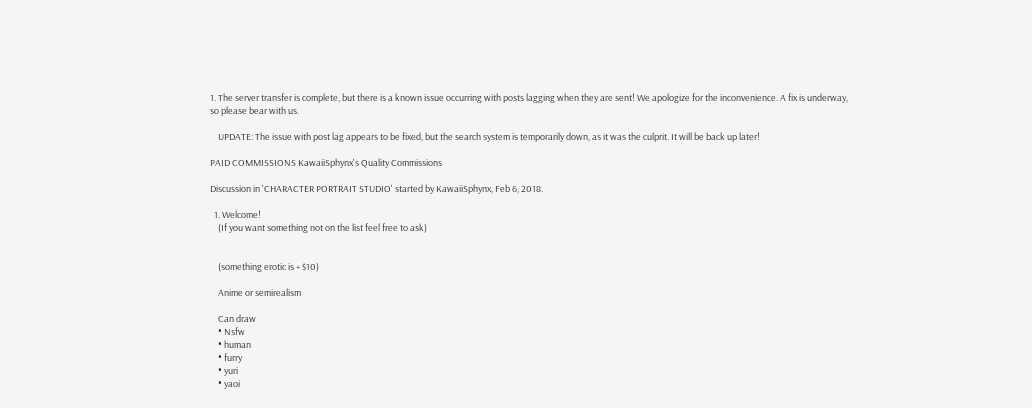1. The server transfer is complete, but there is a known issue occurring with posts lagging when they are sent! We apologize for the inconvenience. A fix is underway, so please bear with us.

    UPDATE: The issue with post lag appears to be fixed, but the search system is temporarily down, as it was the culprit. It will be back up later!

PAID COMMISSIONS KawaiiSphynx's Quality Commissions

Discussion in 'CHARACTER PORTRAIT STUDIO' started by KawaiiSphynx, Feb 6, 2018.

  1. Welcome!
    (If you want something not on the list feel free to ask)


    (something erotic is + $10)

    Anime or semirealism

    Can draw
    • Nsfw
    • human
    • furry
    • yuri
    • yaoi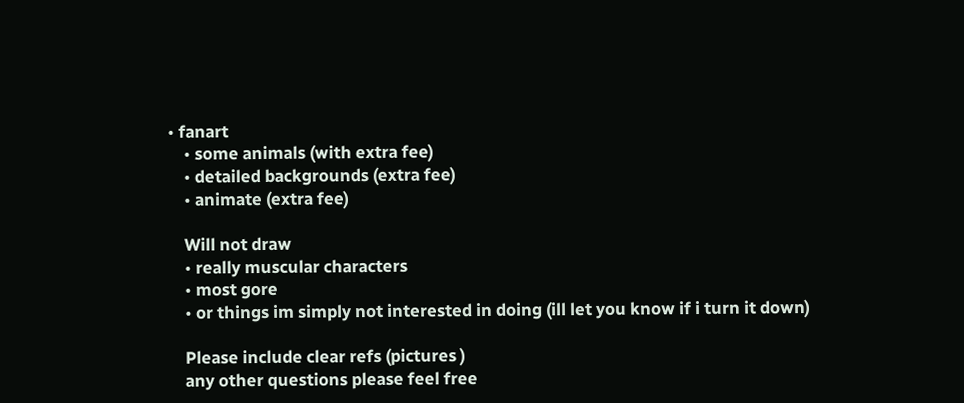• fanart
    • some animals (with extra fee)
    • detailed backgrounds (extra fee)
    • animate (extra fee)

    Will not draw
    • really muscular characters
    • most gore
    • or things im simply not interested in doing (ill let you know if i turn it down)

    Please include clear refs (pictures )
    any other questions please feel free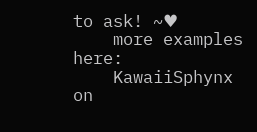to ask! ~♥
    more examples here:
    KawaiiSphynx on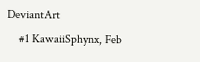DeviantArt
    #1 KawaiiSphynx, Feb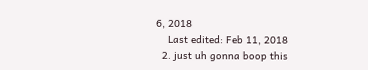6, 2018
    Last edited: Feb 11, 2018
  2. just uh gonna boop this